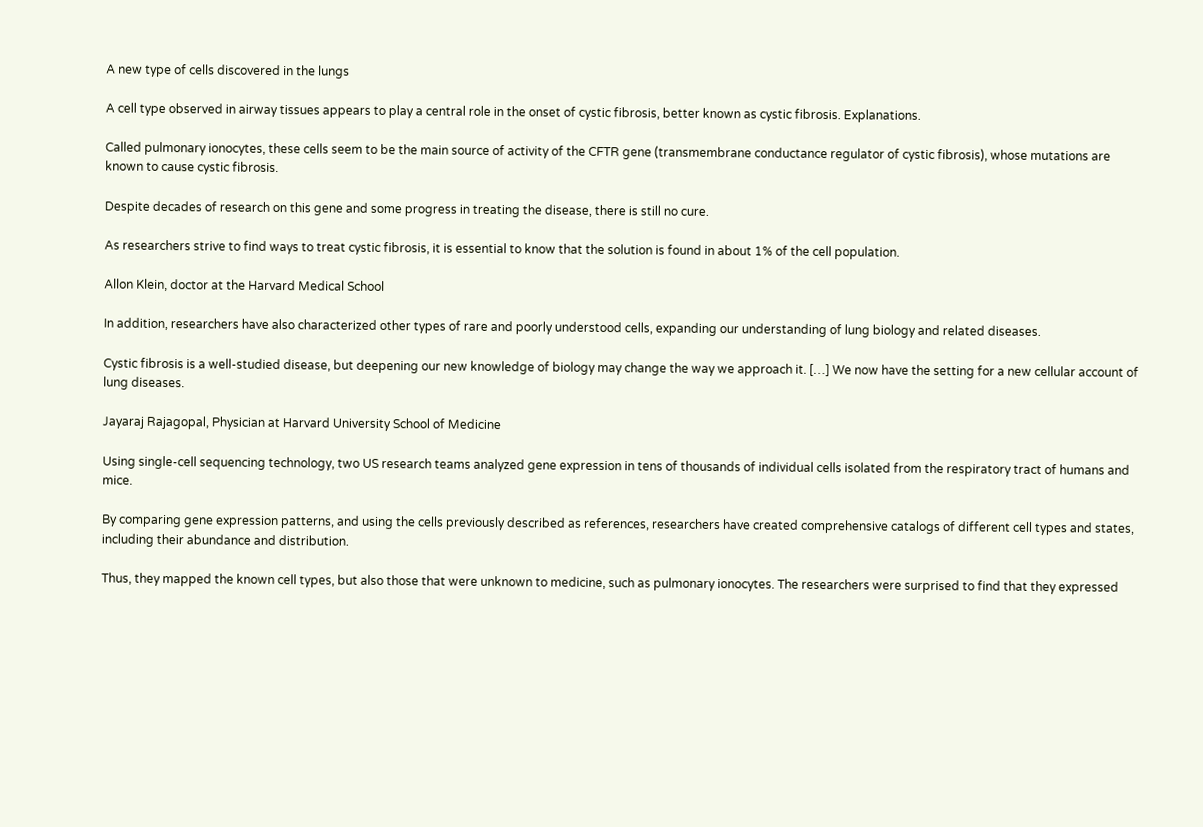A new type of cells discovered in the lungs

A cell type observed in airway tissues appears to play a central role in the onset of cystic fibrosis, better known as cystic fibrosis. Explanations.

Called pulmonary ionocytes, these cells seem to be the main source of activity of the CFTR gene (transmembrane conductance regulator of cystic fibrosis), whose mutations are known to cause cystic fibrosis.

Despite decades of research on this gene and some progress in treating the disease, there is still no cure.

As researchers strive to find ways to treat cystic fibrosis, it is essential to know that the solution is found in about 1% of the cell population.

Allon Klein, doctor at the Harvard Medical School

In addition, researchers have also characterized other types of rare and poorly understood cells, expanding our understanding of lung biology and related diseases.

Cystic fibrosis is a well-studied disease, but deepening our new knowledge of biology may change the way we approach it. […] We now have the setting for a new cellular account of lung diseases.

Jayaraj Rajagopal, Physician at Harvard University School of Medicine

Using single-cell sequencing technology, two US research teams analyzed gene expression in tens of thousands of individual cells isolated from the respiratory tract of humans and mice.

By comparing gene expression patterns, and using the cells previously described as references, researchers have created comprehensive catalogs of different cell types and states, including their abundance and distribution.

Thus, they mapped the known cell types, but also those that were unknown to medicine, such as pulmonary ionocytes. The researchers were surprised to find that they expressed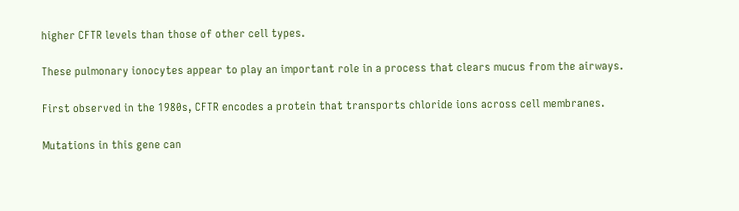higher CFTR levels than those of other cell types.

These pulmonary ionocytes appear to play an important role in a process that clears mucus from the airways.

First observed in the 1980s, CFTR encodes a protein that transports chloride ions across cell membranes.

Mutations in this gene can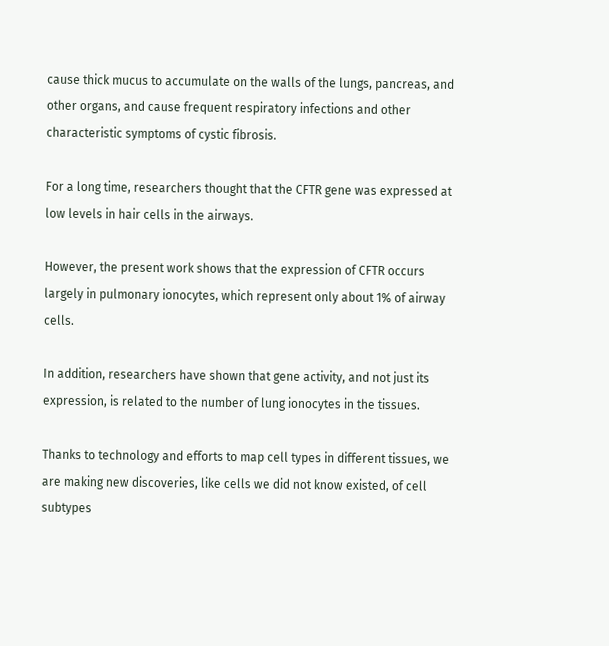cause thick mucus to accumulate on the walls of the lungs, pancreas, and other organs, and cause frequent respiratory infections and other characteristic symptoms of cystic fibrosis.

For a long time, researchers thought that the CFTR gene was expressed at low levels in hair cells in the airways.

However, the present work shows that the expression of CFTR occurs largely in pulmonary ionocytes, which represent only about 1% of airway cells.

In addition, researchers have shown that gene activity, and not just its expression, is related to the number of lung ionocytes in the tissues.

Thanks to technology and efforts to map cell types in different tissues, we are making new discoveries, like cells we did not know existed, of cell subtypes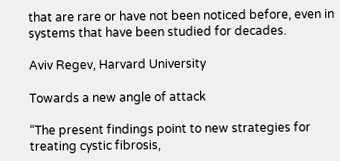that are rare or have not been noticed before, even in systems that have been studied for decades.

Aviv Regev, Harvard University

Towards a new angle of attack

“The present findings point to new strategies for treating cystic fibrosis,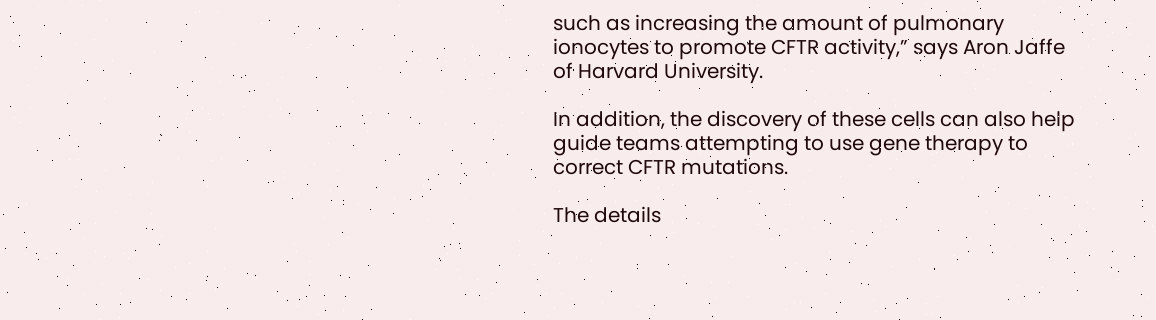such as increasing the amount of pulmonary ionocytes to promote CFTR activity,” says Aron Jaffe of Harvard University.

In addition, the discovery of these cells can also help guide teams attempting to use gene therapy to correct CFTR mutations.

The details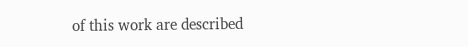of this work are described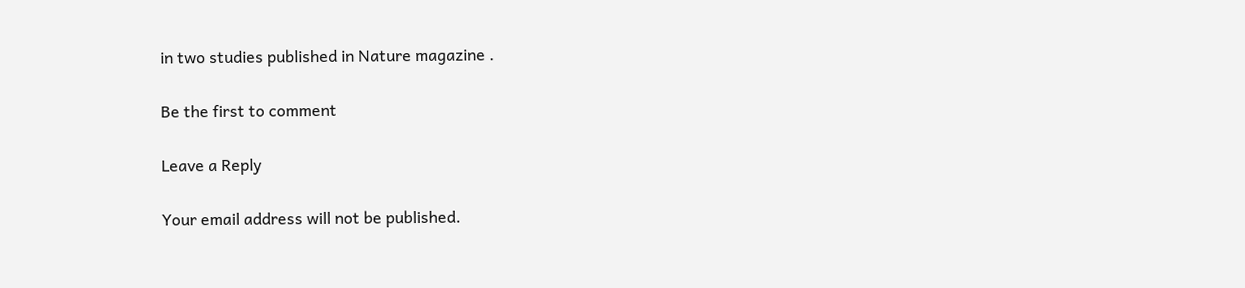in two studies published in Nature magazine .

Be the first to comment

Leave a Reply

Your email address will not be published.